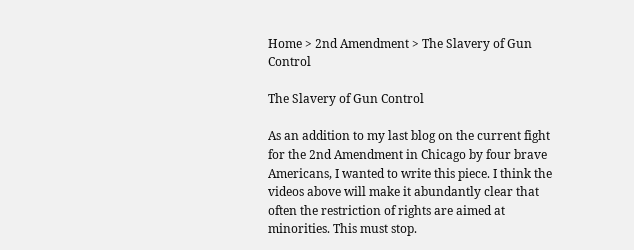Home > 2nd Amendment > The Slavery of Gun Control

The Slavery of Gun Control

As an addition to my last blog on the current fight for the 2nd Amendment in Chicago by four brave Americans, I wanted to write this piece. I think the videos above will make it abundantly clear that often the restriction of rights are aimed at minorities. This must stop.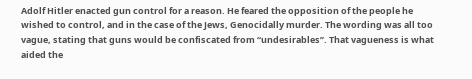Adolf Hitler enacted gun control for a reason. He feared the opposition of the people he wished to control, and in the case of the Jews, Genocidally murder. The wording was all too vague, stating that guns would be confiscated from “undesirables”. That vagueness is what aided the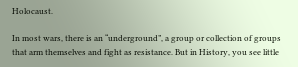Holocaust.

In most wars, there is an “underground”, a group or collection of groups that arm themselves and fight as resistance. But in History, you see little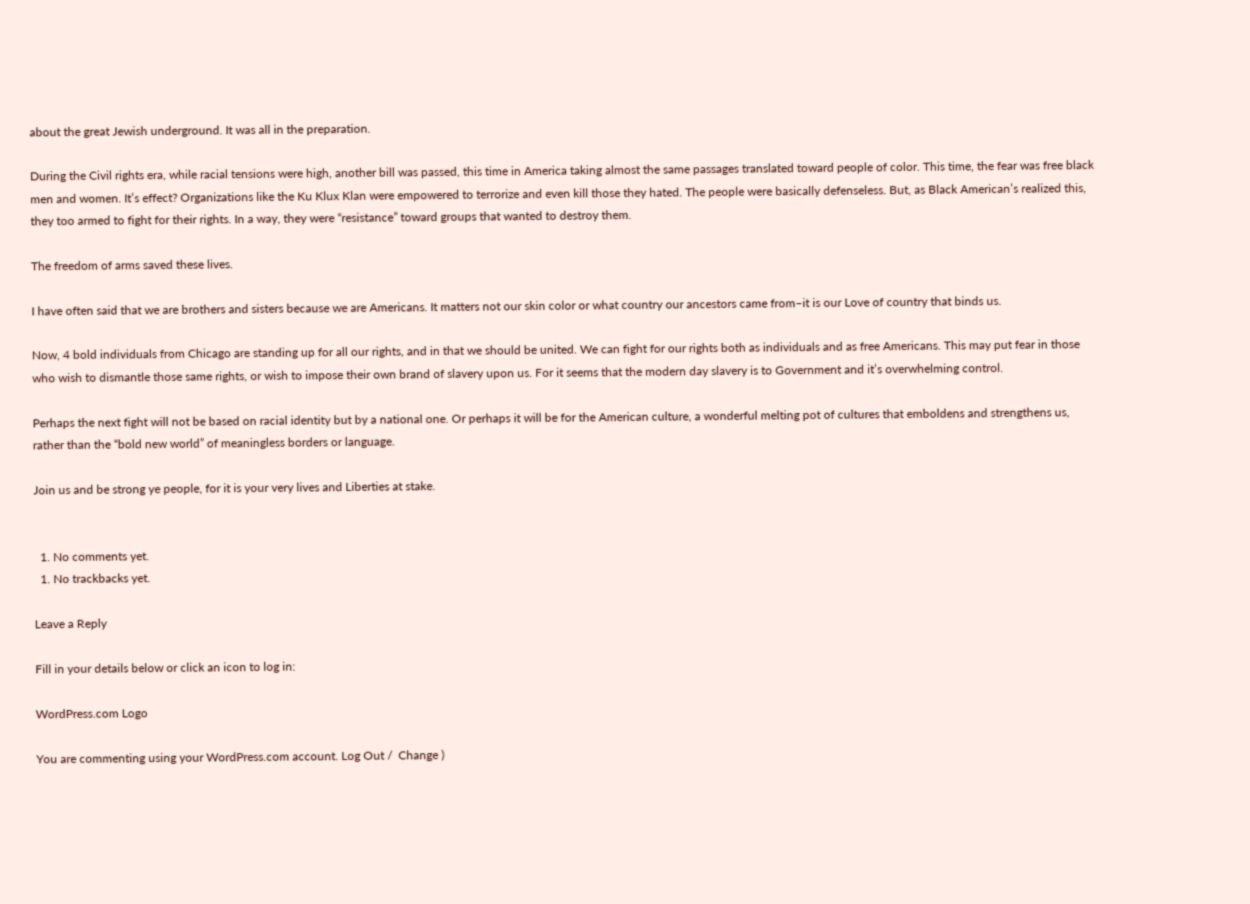about the great Jewish underground. It was all in the preparation.

During the Civil rights era, while racial tensions were high, another bill was passed, this time in America taking almost the same passages translated toward people of color. This time, the fear was free black men and women. It’s effect? Organizations like the Ku Klux Klan were empowered to terrorize and even kill those they hated. The people were basically defenseless. But, as Black American’s realized this, they too armed to fight for their rights. In a way, they were “resistance” toward groups that wanted to destroy them.

The freedom of arms saved these lives.

I have often said that we are brothers and sisters because we are Americans. It matters not our skin color or what country our ancestors came from–it is our Love of country that binds us.

Now, 4 bold individuals from Chicago are standing up for all our rights, and in that we should be united. We can fight for our rights both as individuals and as free Americans. This may put fear in those who wish to dismantle those same rights, or wish to impose their own brand of slavery upon us. For it seems that the modern day slavery is to Government and it’s overwhelming control.

Perhaps the next fight will not be based on racial identity but by a national one. Or perhaps it will be for the American culture, a wonderful melting pot of cultures that emboldens and strengthens us, rather than the “bold new world” of meaningless borders or language.

Join us and be strong ye people, for it is your very lives and Liberties at stake.


  1. No comments yet.
  1. No trackbacks yet.

Leave a Reply

Fill in your details below or click an icon to log in:

WordPress.com Logo

You are commenting using your WordPress.com account. Log Out /  Change )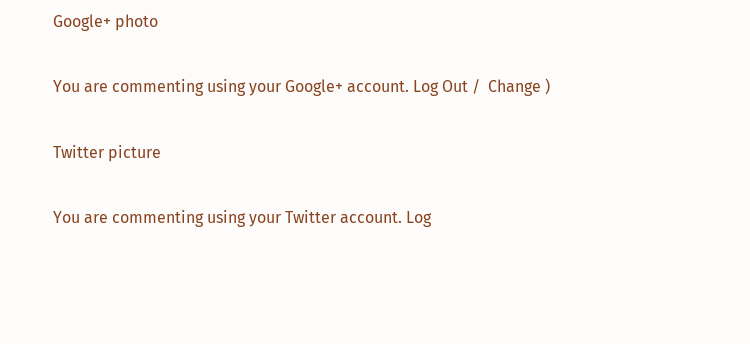Google+ photo

You are commenting using your Google+ account. Log Out /  Change )

Twitter picture

You are commenting using your Twitter account. Log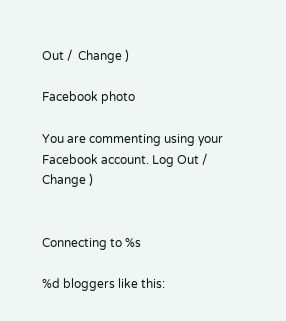Out /  Change )

Facebook photo

You are commenting using your Facebook account. Log Out /  Change )


Connecting to %s

%d bloggers like this: